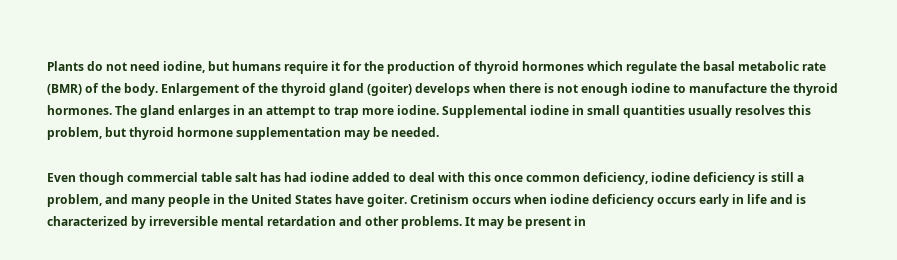Plants do not need iodine, but humans require it for the production of thyroid hormones which regulate the basal metabolic rate (BMR) of the body. Enlargement of the thyroid gland (goiter) develops when there is not enough iodine to manufacture the thyroid hormones. The gland enlarges in an attempt to trap more iodine. Supplemental iodine in small quantities usually resolves this problem, but thyroid hormone supplementation may be needed.

Even though commercial table salt has had iodine added to deal with this once common deficiency, iodine deficiency is still a problem, and many people in the United States have goiter. Cretinism occurs when iodine deficiency occurs early in life and is characterized by irreversible mental retardation and other problems. It may be present in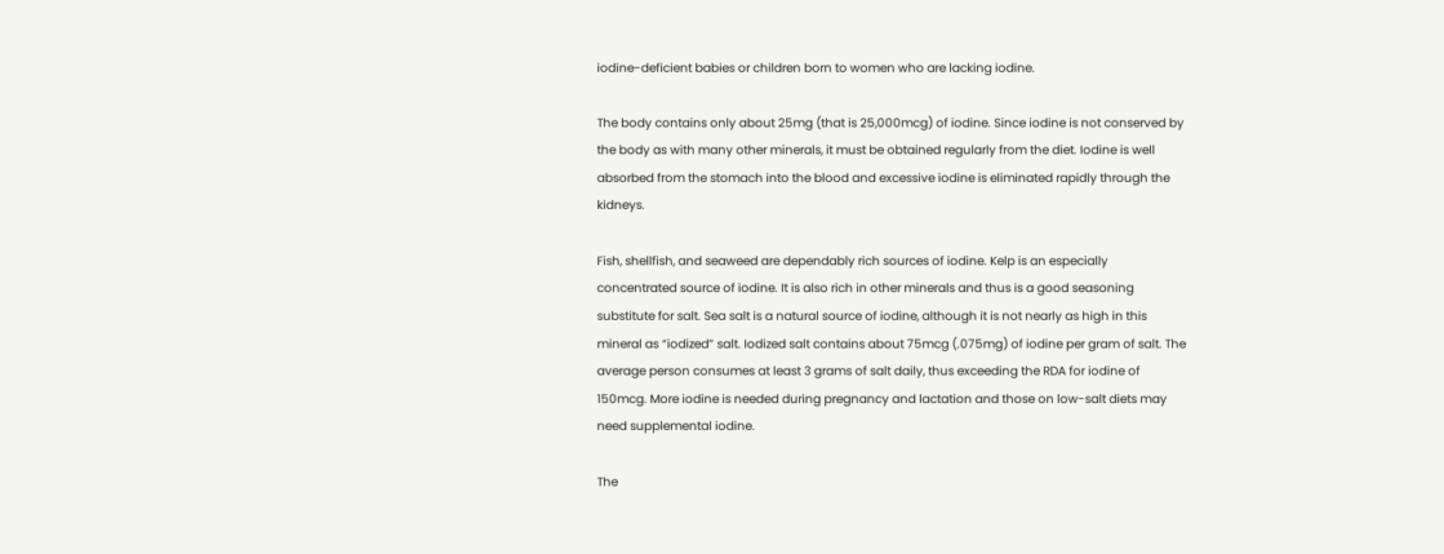iodine-deficient babies or children born to women who are lacking iodine.

The body contains only about 25mg (that is 25,000mcg) of iodine. Since iodine is not conserved by the body as with many other minerals, it must be obtained regularly from the diet. Iodine is well absorbed from the stomach into the blood and excessive iodine is eliminated rapidly through the kidneys.

Fish, shellfish, and seaweed are dependably rich sources of iodine. Kelp is an especially concentrated source of iodine. It is also rich in other minerals and thus is a good seasoning substitute for salt. Sea salt is a natural source of iodine, although it is not nearly as high in this mineral as “iodized” salt. Iodized salt contains about 75mcg (.075mg) of iodine per gram of salt. The average person consumes at least 3 grams of salt daily, thus exceeding the RDA for iodine of 150mcg. More iodine is needed during pregnancy and lactation and those on low-salt diets may need supplemental iodine.

The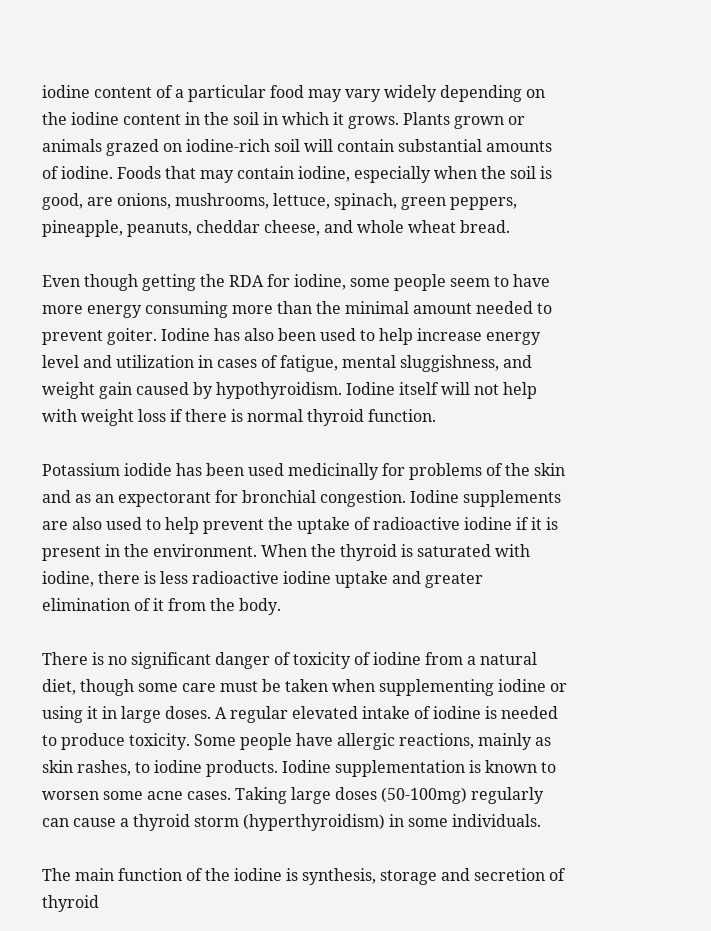iodine content of a particular food may vary widely depending on the iodine content in the soil in which it grows. Plants grown or animals grazed on iodine-rich soil will contain substantial amounts of iodine. Foods that may contain iodine, especially when the soil is good, are onions, mushrooms, lettuce, spinach, green peppers, pineapple, peanuts, cheddar cheese, and whole wheat bread.

Even though getting the RDA for iodine, some people seem to have more energy consuming more than the minimal amount needed to prevent goiter. Iodine has also been used to help increase energy level and utilization in cases of fatigue, mental sluggishness, and weight gain caused by hypothyroidism. Iodine itself will not help with weight loss if there is normal thyroid function.

Potassium iodide has been used medicinally for problems of the skin and as an expectorant for bronchial congestion. Iodine supplements are also used to help prevent the uptake of radioactive iodine if it is present in the environment. When the thyroid is saturated with iodine, there is less radioactive iodine uptake and greater elimination of it from the body.

There is no significant danger of toxicity of iodine from a natural diet, though some care must be taken when supplementing iodine or using it in large doses. A regular elevated intake of iodine is needed to produce toxicity. Some people have allergic reactions, mainly as skin rashes, to iodine products. Iodine supplementation is known to worsen some acne cases. Taking large doses (50-100mg) regularly can cause a thyroid storm (hyperthyroidism) in some individuals.

The main function of the iodine is synthesis, storage and secretion of thyroid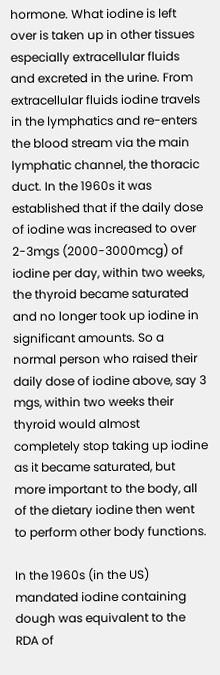hormone. What iodine is left over is taken up in other tissues especially extracellular fluids and excreted in the urine. From extracellular fluids iodine travels in the lymphatics and re-enters the blood stream via the main lymphatic channel, the thoracic duct. In the 1960s it was established that if the daily dose of iodine was increased to over 2-3mgs (2000-3000mcg) of iodine per day, within two weeks, the thyroid became saturated and no longer took up iodine in significant amounts. So a normal person who raised their daily dose of iodine above, say 3 mgs, within two weeks their thyroid would almost completely stop taking up iodine as it became saturated, but more important to the body, all of the dietary iodine then went to perform other body functions.

In the 1960s (in the US) mandated iodine containing dough was equivalent to the RDA of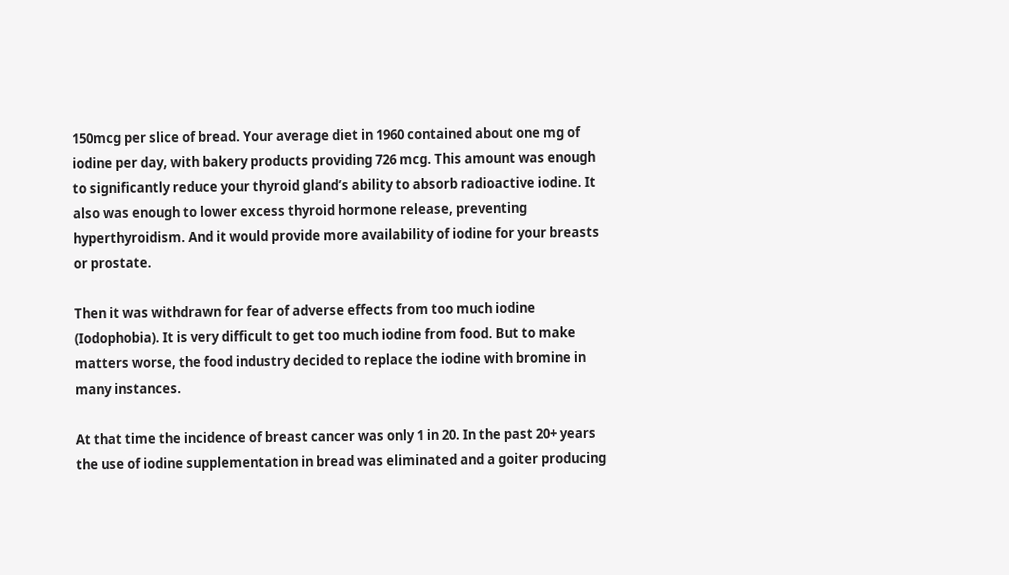150mcg per slice of bread. Your average diet in 1960 contained about one mg of iodine per day, with bakery products providing 726 mcg. This amount was enough to significantly reduce your thyroid gland’s ability to absorb radioactive iodine. It also was enough to lower excess thyroid hormone release, preventing hyperthyroidism. And it would provide more availability of iodine for your breasts or prostate.

Then it was withdrawn for fear of adverse effects from too much iodine (Iodophobia). It is very difficult to get too much iodine from food. But to make matters worse, the food industry decided to replace the iodine with bromine in many instances.

At that time the incidence of breast cancer was only 1 in 20. In the past 20+ years the use of iodine supplementation in bread was eliminated and a goiter producing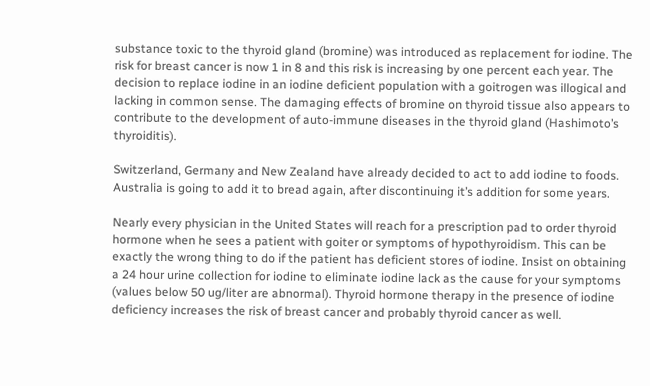substance toxic to the thyroid gland (bromine) was introduced as replacement for iodine. The risk for breast cancer is now 1 in 8 and this risk is increasing by one percent each year. The decision to replace iodine in an iodine deficient population with a goitrogen was illogical and lacking in common sense. The damaging effects of bromine on thyroid tissue also appears to contribute to the development of auto-immune diseases in the thyroid gland (Hashimoto’s thyroiditis).

Switzerland, Germany and New Zealand have already decided to act to add iodine to foods. Australia is going to add it to bread again, after discontinuing it’s addition for some years.

Nearly every physician in the United States will reach for a prescription pad to order thyroid hormone when he sees a patient with goiter or symptoms of hypothyroidism. This can be exactly the wrong thing to do if the patient has deficient stores of iodine. Insist on obtaining a 24 hour urine collection for iodine to eliminate iodine lack as the cause for your symptoms (values below 50 ug/liter are abnormal). Thyroid hormone therapy in the presence of iodine deficiency increases the risk of breast cancer and probably thyroid cancer as well.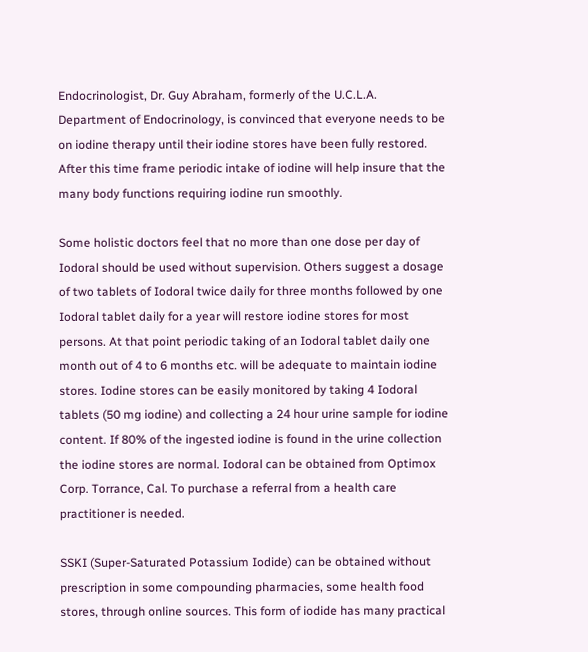Endocrinologist, Dr. Guy Abraham, formerly of the U.C.L.A. Department of Endocrinology, is convinced that everyone needs to be on iodine therapy until their iodine stores have been fully restored. After this time frame periodic intake of iodine will help insure that the many body functions requiring iodine run smoothly.

Some holistic doctors feel that no more than one dose per day of Iodoral should be used without supervision. Others suggest a dosage of two tablets of Iodoral twice daily for three months followed by one Iodoral tablet daily for a year will restore iodine stores for most persons. At that point periodic taking of an Iodoral tablet daily one month out of 4 to 6 months etc. will be adequate to maintain iodine stores. Iodine stores can be easily monitored by taking 4 Iodoral tablets (50 mg iodine) and collecting a 24 hour urine sample for iodine content. If 80% of the ingested iodine is found in the urine collection the iodine stores are normal. Iodoral can be obtained from Optimox Corp. Torrance, Cal. To purchase a referral from a health care practitioner is needed.

SSKI (Super-Saturated Potassium Iodide) can be obtained without prescription in some compounding pharmacies, some health food stores, through online sources. This form of iodide has many practical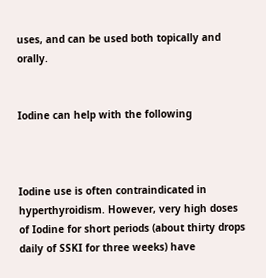uses, and can be used both topically and orally.


Iodine can help with the following



Iodine use is often contraindicated in hyperthyroidism. However, very high doses of Iodine for short periods (about thirty drops daily of SSKI for three weeks) have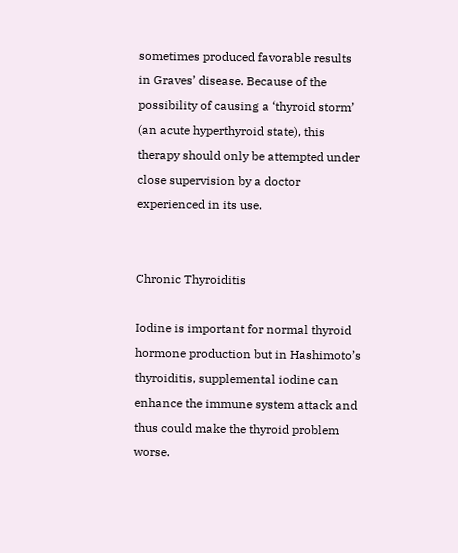sometimes produced favorable results in Graves’ disease. Because of the possibility of causing a ‘thyroid storm’ (an acute hyperthyroid state), this therapy should only be attempted under close supervision by a doctor experienced in its use.


Chronic Thyroiditis

Iodine is important for normal thyroid hormone production but in Hashimoto’s thyroiditis, supplemental iodine can enhance the immune system attack and thus could make the thyroid problem worse.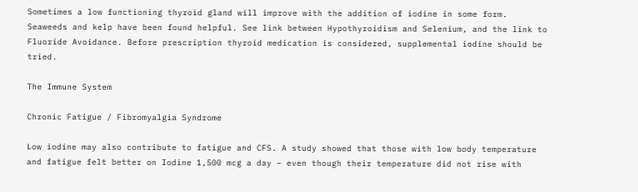Sometimes a low functioning thyroid gland will improve with the addition of iodine in some form. Seaweeds and kelp have been found helpful. See link between Hypothyroidism and Selenium, and the link to Fluoride Avoidance. Before prescription thyroid medication is considered, supplemental iodine should be tried.

The Immune System

Chronic Fatigue / Fibromyalgia Syndrome

Low iodine may also contribute to fatigue and CFS. A study showed that those with low body temperature and fatigue felt better on Iodine 1,500 mcg a day – even though their temperature did not rise with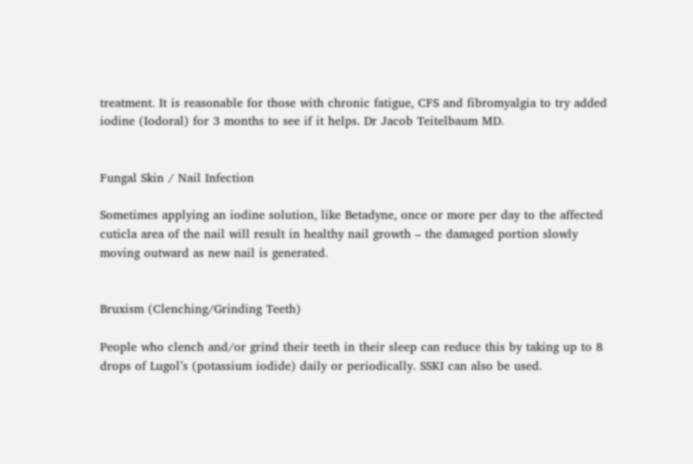treatment. It is reasonable for those with chronic fatigue, CFS and fibromyalgia to try added iodine (Iodoral) for 3 months to see if it helps. Dr Jacob Teitelbaum MD.


Fungal Skin / Nail Infection

Sometimes applying an iodine solution, like Betadyne, once or more per day to the affected cuticla area of the nail will result in healthy nail growth – the damaged portion slowly moving outward as new nail is generated.


Bruxism (Clenching/Grinding Teeth)

People who clench and/or grind their teeth in their sleep can reduce this by taking up to 8 drops of Lugol’s (potassium iodide) daily or periodically. SSKI can also be used.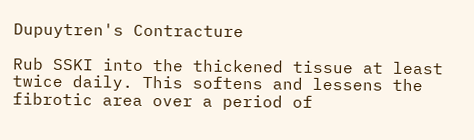Dupuytren's Contracture

Rub SSKI into the thickened tissue at least twice daily. This softens and lessens the fibrotic area over a period of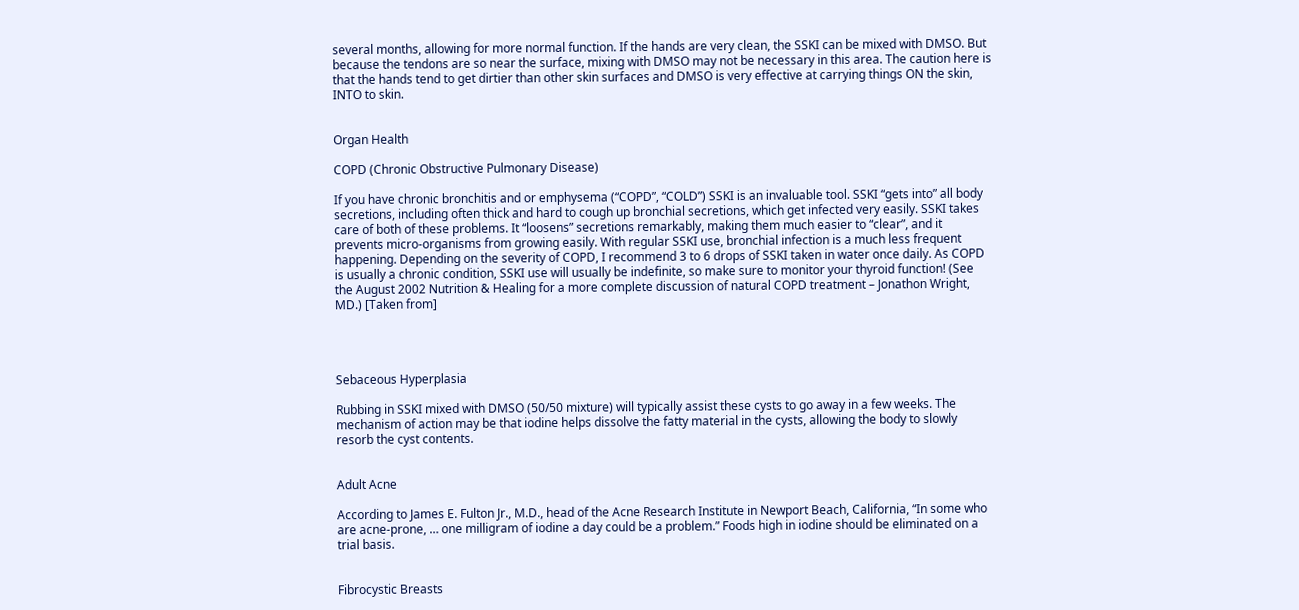several months, allowing for more normal function. If the hands are very clean, the SSKI can be mixed with DMSO. But because the tendons are so near the surface, mixing with DMSO may not be necessary in this area. The caution here is that the hands tend to get dirtier than other skin surfaces and DMSO is very effective at carrying things ON the skin, INTO to skin.


Organ Health

COPD (Chronic Obstructive Pulmonary Disease)

If you have chronic bronchitis and or emphysema (“COPD”, “COLD”) SSKI is an invaluable tool. SSKI “gets into” all body secretions, including often thick and hard to cough up bronchial secretions, which get infected very easily. SSKI takes care of both of these problems. It “loosens” secretions remarkably, making them much easier to “clear”, and it prevents micro-organisms from growing easily. With regular SSKI use, bronchial infection is a much less frequent happening. Depending on the severity of COPD, I recommend 3 to 6 drops of SSKI taken in water once daily. As COPD is usually a chronic condition, SSKI use will usually be indefinite, so make sure to monitor your thyroid function! (See the August 2002 Nutrition & Healing for a more complete discussion of natural COPD treatment – Jonathon Wright, MD.) [Taken from]




Sebaceous Hyperplasia

Rubbing in SSKI mixed with DMSO (50/50 mixture) will typically assist these cysts to go away in a few weeks. The mechanism of action may be that iodine helps dissolve the fatty material in the cysts, allowing the body to slowly resorb the cyst contents.


Adult Acne

According to James E. Fulton Jr., M.D., head of the Acne Research Institute in Newport Beach, California, “In some who are acne-prone, … one milligram of iodine a day could be a problem.” Foods high in iodine should be eliminated on a trial basis.


Fibrocystic Breasts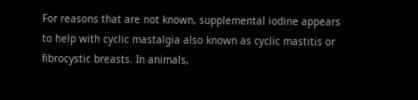For reasons that are not known, supplemental iodine appears to help with cyclic mastalgia also known as cyclic mastitis or fibrocystic breasts. In animals,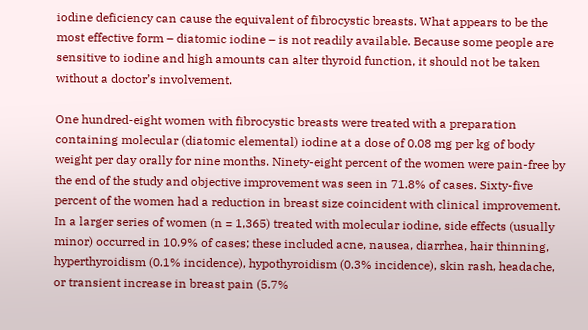iodine deficiency can cause the equivalent of fibrocystic breasts. What appears to be the most effective form – diatomic iodine – is not readily available. Because some people are sensitive to iodine and high amounts can alter thyroid function, it should not be taken without a doctor’s involvement.

One hundred-eight women with fibrocystic breasts were treated with a preparation containing molecular (diatomic elemental) iodine at a dose of 0.08 mg per kg of body weight per day orally for nine months. Ninety-eight percent of the women were pain-free by the end of the study and objective improvement was seen in 71.8% of cases. Sixty-five percent of the women had a reduction in breast size coincident with clinical improvement. In a larger series of women (n = 1,365) treated with molecular iodine, side effects (usually minor) occurred in 10.9% of cases; these included acne, nausea, diarrhea, hair thinning, hyperthyroidism (0.1% incidence), hypothyroidism (0.3% incidence), skin rash, headache, or transient increase in breast pain (5.7%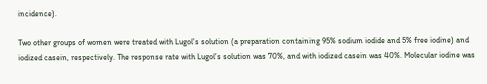incidence).

Two other groups of women were treated with Lugol’s solution (a preparation containing 95% sodium iodide and 5% free iodine) and iodized casein, respectively. The response rate with Lugol’s solution was 70%, and with iodized casein was 40%. Molecular iodine was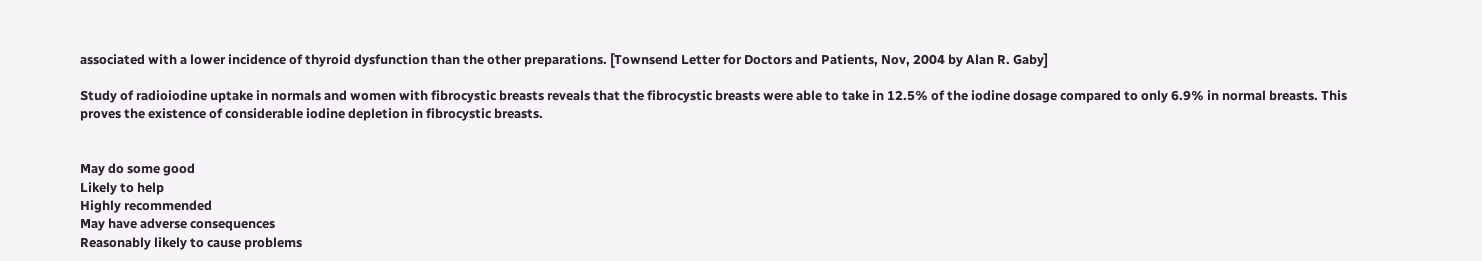associated with a lower incidence of thyroid dysfunction than the other preparations. [Townsend Letter for Doctors and Patients, Nov, 2004 by Alan R. Gaby]

Study of radioiodine uptake in normals and women with fibrocystic breasts reveals that the fibrocystic breasts were able to take in 12.5% of the iodine dosage compared to only 6.9% in normal breasts. This proves the existence of considerable iodine depletion in fibrocystic breasts.


May do some good
Likely to help
Highly recommended
May have adverse consequences
Reasonably likely to cause problems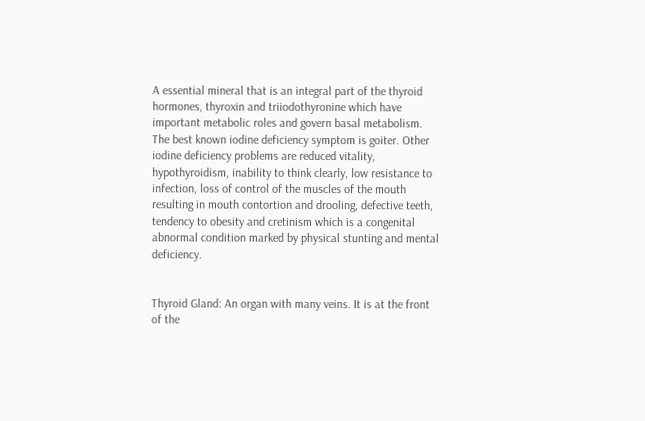A essential mineral that is an integral part of the thyroid hormones, thyroxin and triiodothyronine which have important metabolic roles and govern basal metabolism. The best known iodine deficiency symptom is goiter. Other iodine deficiency problems are reduced vitality, hypothyroidism, inability to think clearly, low resistance to infection, loss of control of the muscles of the mouth resulting in mouth contortion and drooling, defective teeth, tendency to obesity and cretinism which is a congenital abnormal condition marked by physical stunting and mental deficiency.


Thyroid Gland: An organ with many veins. It is at the front of the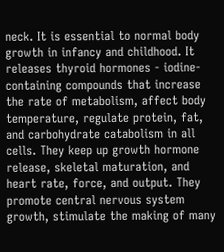neck. It is essential to normal body growth in infancy and childhood. It releases thyroid hormones - iodine-containing compounds that increase the rate of metabolism, affect body temperature, regulate protein, fat, and carbohydrate catabolism in all cells. They keep up growth hormone release, skeletal maturation, and heart rate, force, and output. They promote central nervous system growth, stimulate the making of many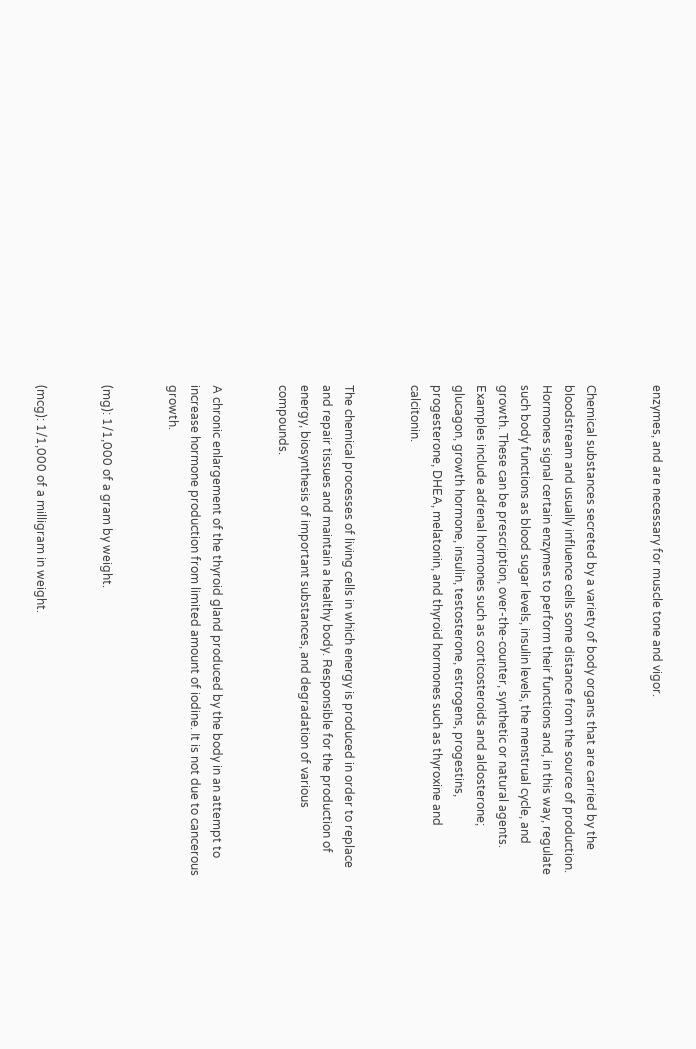enzymes, and are necessary for muscle tone and vigor.


Chemical substances secreted by a variety of body organs that are carried by the bloodstream and usually influence cells some distance from the source of production. Hormones signal certain enzymes to perform their functions and, in this way, regulate such body functions as blood sugar levels, insulin levels, the menstrual cycle, and growth. These can be prescription, over-the-counter, synthetic or natural agents. Examples include adrenal hormones such as corticosteroids and aldosterone; glucagon, growth hormone, insulin, testosterone, estrogens, progestins, progesterone, DHEA, melatonin, and thyroid hormones such as thyroxine and calcitonin.


The chemical processes of living cells in which energy is produced in order to replace and repair tissues and maintain a healthy body. Responsible for the production of energy, biosynthesis of important substances, and degradation of various compounds.


A chronic enlargement of the thyroid gland produced by the body in an attempt to increase hormone production from limited amount of iodine. It is not due to cancerous growth.


(mg): 1/1,000 of a gram by weight.


(mcg): 1/1,000 of a milligram in weight.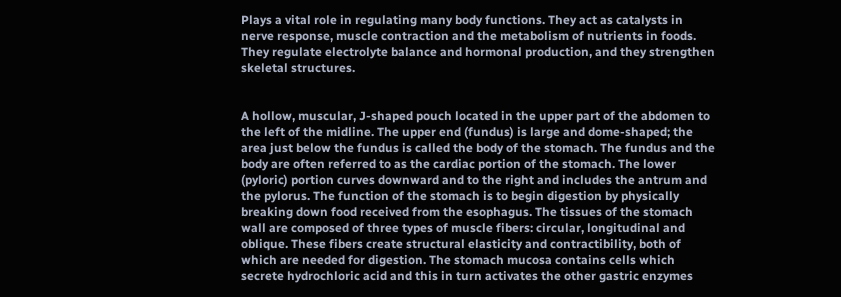Plays a vital role in regulating many body functions. They act as catalysts in nerve response, muscle contraction and the metabolism of nutrients in foods. They regulate electrolyte balance and hormonal production, and they strengthen skeletal structures.


A hollow, muscular, J-shaped pouch located in the upper part of the abdomen to the left of the midline. The upper end (fundus) is large and dome-shaped; the area just below the fundus is called the body of the stomach. The fundus and the body are often referred to as the cardiac portion of the stomach. The lower (pyloric) portion curves downward and to the right and includes the antrum and the pylorus. The function of the stomach is to begin digestion by physically breaking down food received from the esophagus. The tissues of the stomach wall are composed of three types of muscle fibers: circular, longitudinal and oblique. These fibers create structural elasticity and contractibility, both of which are needed for digestion. The stomach mucosa contains cells which secrete hydrochloric acid and this in turn activates the other gastric enzymes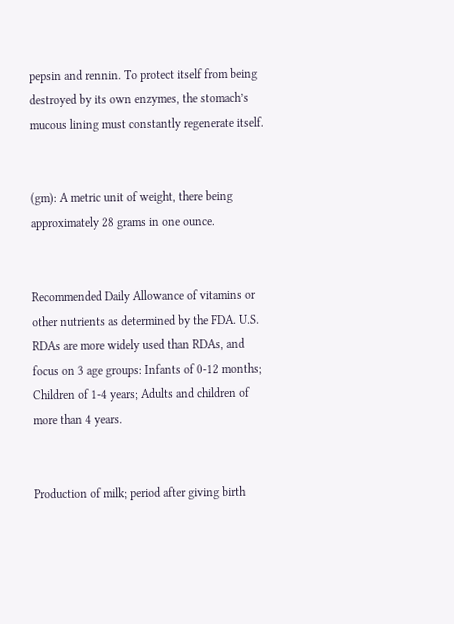pepsin and rennin. To protect itself from being destroyed by its own enzymes, the stomach’s mucous lining must constantly regenerate itself.


(gm): A metric unit of weight, there being approximately 28 grams in one ounce.


Recommended Daily Allowance of vitamins or other nutrients as determined by the FDA. U.S. RDAs are more widely used than RDAs, and focus on 3 age groups: Infants of 0-12 months; Children of 1-4 years; Adults and children of more than 4 years.


Production of milk; period after giving birth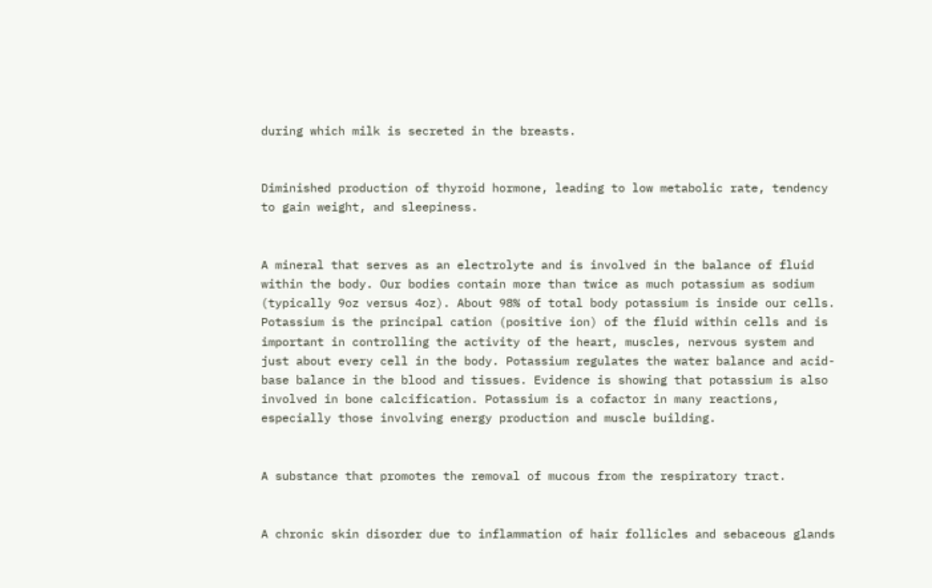during which milk is secreted in the breasts.


Diminished production of thyroid hormone, leading to low metabolic rate, tendency to gain weight, and sleepiness.


A mineral that serves as an electrolyte and is involved in the balance of fluid within the body. Our bodies contain more than twice as much potassium as sodium (typically 9oz versus 4oz). About 98% of total body potassium is inside our cells. Potassium is the principal cation (positive ion) of the fluid within cells and is important in controlling the activity of the heart, muscles, nervous system and just about every cell in the body. Potassium regulates the water balance and acid-base balance in the blood and tissues. Evidence is showing that potassium is also involved in bone calcification. Potassium is a cofactor in many reactions, especially those involving energy production and muscle building.


A substance that promotes the removal of mucous from the respiratory tract.


A chronic skin disorder due to inflammation of hair follicles and sebaceous glands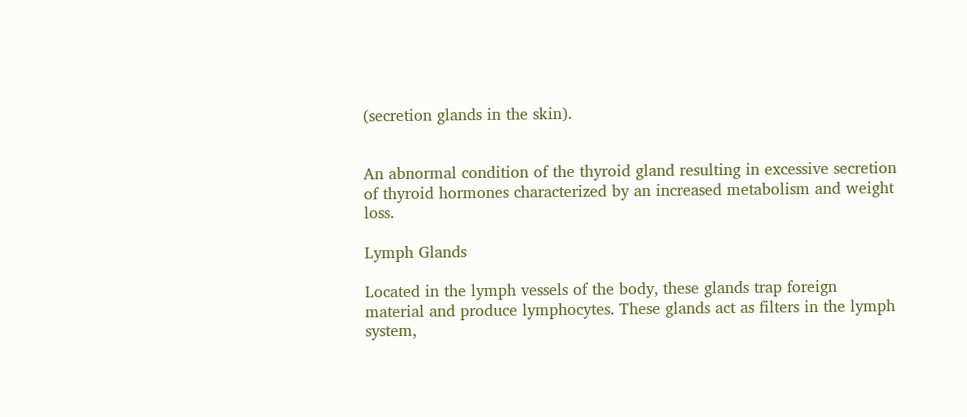(secretion glands in the skin).


An abnormal condition of the thyroid gland resulting in excessive secretion of thyroid hormones characterized by an increased metabolism and weight loss.

Lymph Glands

Located in the lymph vessels of the body, these glands trap foreign material and produce lymphocytes. These glands act as filters in the lymph system,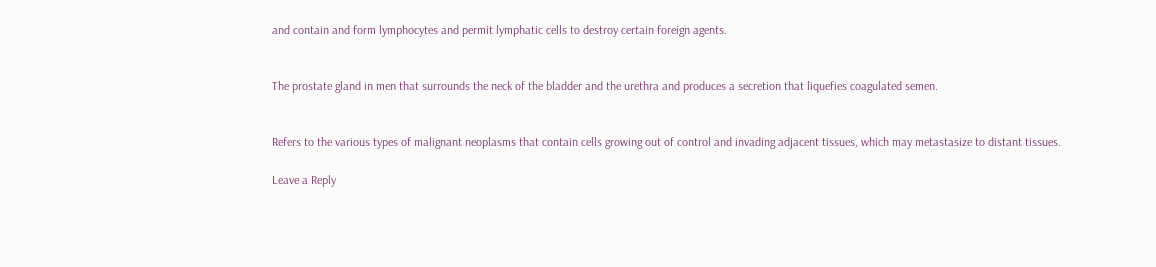and contain and form lymphocytes and permit lymphatic cells to destroy certain foreign agents.


The prostate gland in men that surrounds the neck of the bladder and the urethra and produces a secretion that liquefies coagulated semen.


Refers to the various types of malignant neoplasms that contain cells growing out of control and invading adjacent tissues, which may metastasize to distant tissues.

Leave a Reply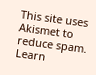This site uses Akismet to reduce spam. Learn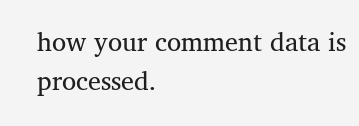how your comment data is processed.